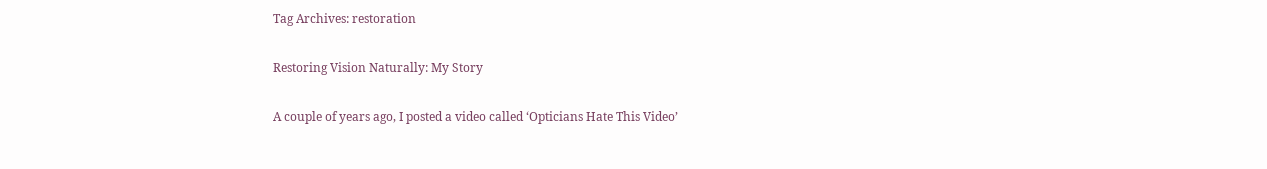Tag Archives: restoration

Restoring Vision Naturally: My Story

A couple of years ago, I posted a video called ‘Opticians Hate This Video’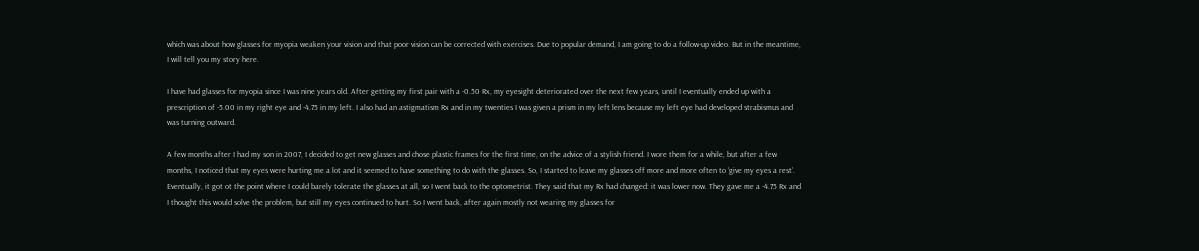which was about how glasses for myopia weaken your vision and that poor vision can be corrected with exercises. Due to popular demand, I am going to do a follow-up video. But in the meantime, I will tell you my story here.

I have had glasses for myopia since I was nine years old. After getting my first pair with a -0.50 Rx, my eyesight deteriorated over the next few years, until I eventually ended up with a prescription of -5.00 in my right eye and -4.75 in my left. I also had an astigmatism Rx and in my twenties I was given a prism in my left lens because my left eye had developed strabismus and was turning outward.

A few months after I had my son in 2007, I decided to get new glasses and chose plastic frames for the first time, on the advice of a stylish friend. I wore them for a while, but after a few months, I noticed that my eyes were hurting me a lot and it seemed to have something to do with the glasses. So, I started to leave my glasses off more and more often to ‘give my eyes a rest’. Eventually, it got ot the point where I could barely tolerate the glasses at all, so I went back to the optometrist. They said that my Rx had changed: it was lower now. They gave me a -4.75 Rx and I thought this would solve the problem, but still my eyes continued to hurt. So I went back, after again mostly not wearing my glasses for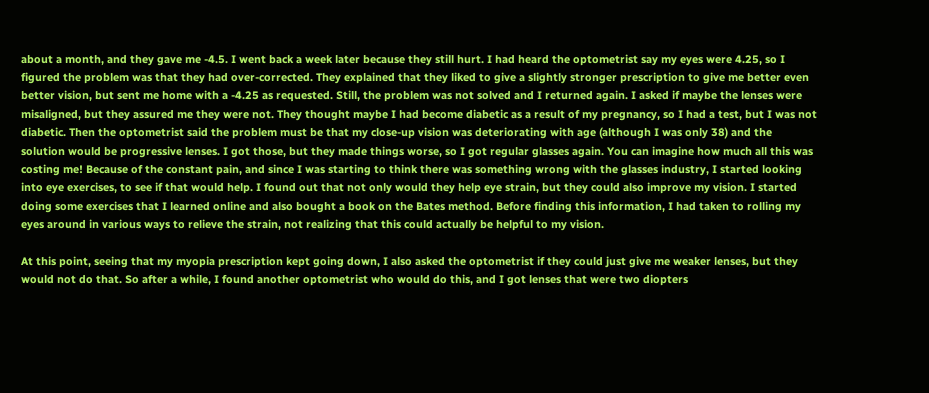about a month, and they gave me -4.5. I went back a week later because they still hurt. I had heard the optometrist say my eyes were 4.25, so I figured the problem was that they had over-corrected. They explained that they liked to give a slightly stronger prescription to give me better even better vision, but sent me home with a -4.25 as requested. Still, the problem was not solved and I returned again. I asked if maybe the lenses were misaligned, but they assured me they were not. They thought maybe I had become diabetic as a result of my pregnancy, so I had a test, but I was not diabetic. Then the optometrist said the problem must be that my close-up vision was deteriorating with age (although I was only 38) and the solution would be progressive lenses. I got those, but they made things worse, so I got regular glasses again. You can imagine how much all this was costing me! Because of the constant pain, and since I was starting to think there was something wrong with the glasses industry, I started looking into eye exercises, to see if that would help. I found out that not only would they help eye strain, but they could also improve my vision. I started doing some exercises that I learned online and also bought a book on the Bates method. Before finding this information, I had taken to rolling my eyes around in various ways to relieve the strain, not realizing that this could actually be helpful to my vision.

At this point, seeing that my myopia prescription kept going down, I also asked the optometrist if they could just give me weaker lenses, but they would not do that. So after a while, I found another optometrist who would do this, and I got lenses that were two diopters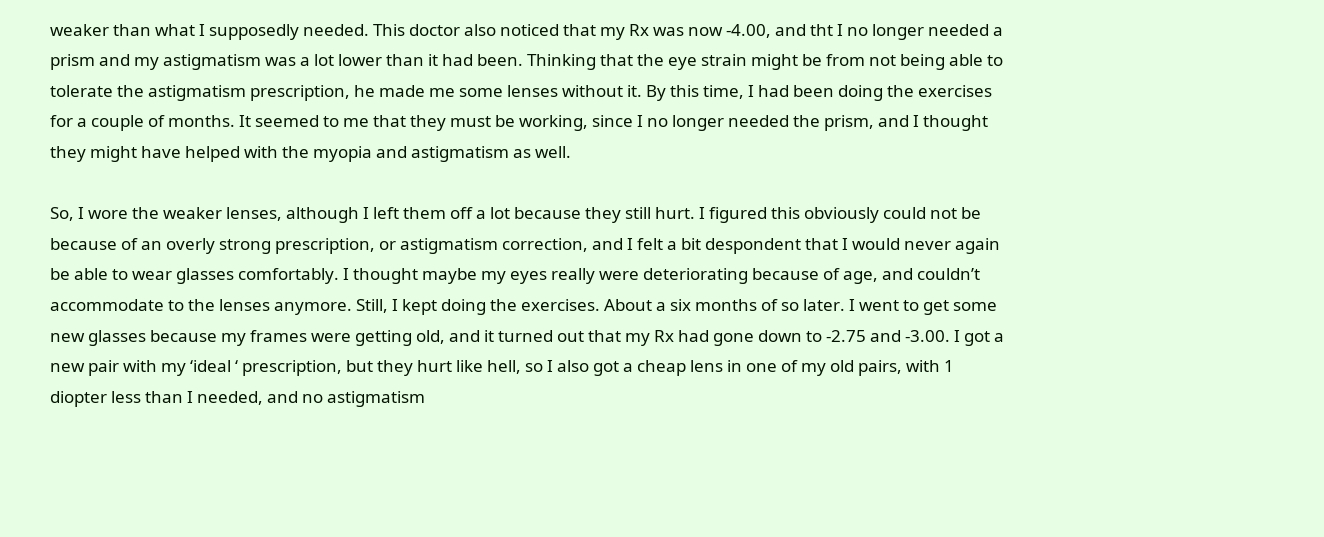weaker than what I supposedly needed. This doctor also noticed that my Rx was now -4.00, and tht I no longer needed a prism and my astigmatism was a lot lower than it had been. Thinking that the eye strain might be from not being able to tolerate the astigmatism prescription, he made me some lenses without it. By this time, I had been doing the exercises for a couple of months. It seemed to me that they must be working, since I no longer needed the prism, and I thought they might have helped with the myopia and astigmatism as well.

So, I wore the weaker lenses, although I left them off a lot because they still hurt. I figured this obviously could not be because of an overly strong prescription, or astigmatism correction, and I felt a bit despondent that I would never again be able to wear glasses comfortably. I thought maybe my eyes really were deteriorating because of age, and couldn’t accommodate to the lenses anymore. Still, I kept doing the exercises. About a six months of so later. I went to get some new glasses because my frames were getting old, and it turned out that my Rx had gone down to -2.75 and -3.00. I got a new pair with my ‘ideal ‘ prescription, but they hurt like hell, so I also got a cheap lens in one of my old pairs, with 1 diopter less than I needed, and no astigmatism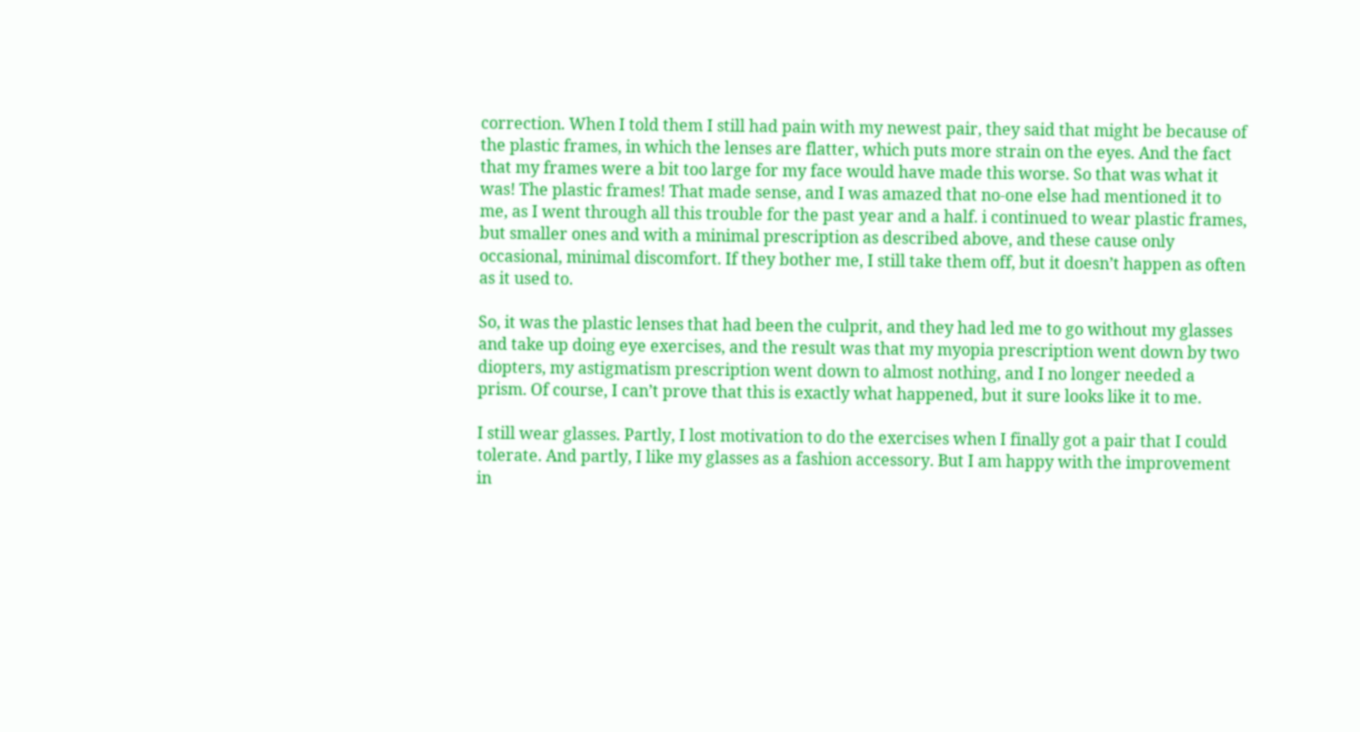correction. When I told them I still had pain with my newest pair, they said that might be because of the plastic frames, in which the lenses are flatter, which puts more strain on the eyes. And the fact that my frames were a bit too large for my face would have made this worse. So that was what it was! The plastic frames! That made sense, and I was amazed that no-one else had mentioned it to me, as I went through all this trouble for the past year and a half. i continued to wear plastic frames, but smaller ones and with a minimal prescription as described above, and these cause only occasional, minimal discomfort. If they bother me, I still take them off, but it doesn’t happen as often as it used to.

So, it was the plastic lenses that had been the culprit, and they had led me to go without my glasses and take up doing eye exercises, and the result was that my myopia prescription went down by two diopters, my astigmatism prescription went down to almost nothing, and I no longer needed a prism. Of course, I can’t prove that this is exactly what happened, but it sure looks like it to me.

I still wear glasses. Partly, I lost motivation to do the exercises when I finally got a pair that I could tolerate. And partly, I like my glasses as a fashion accessory. But I am happy with the improvement in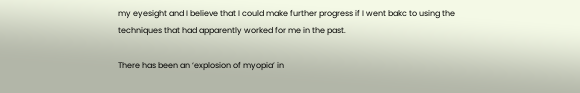my eyesight and I believe that I could make further progress if I went bakc to using the techniques that had apparently worked for me in the past.

There has been an ‘explosion of myopia’ in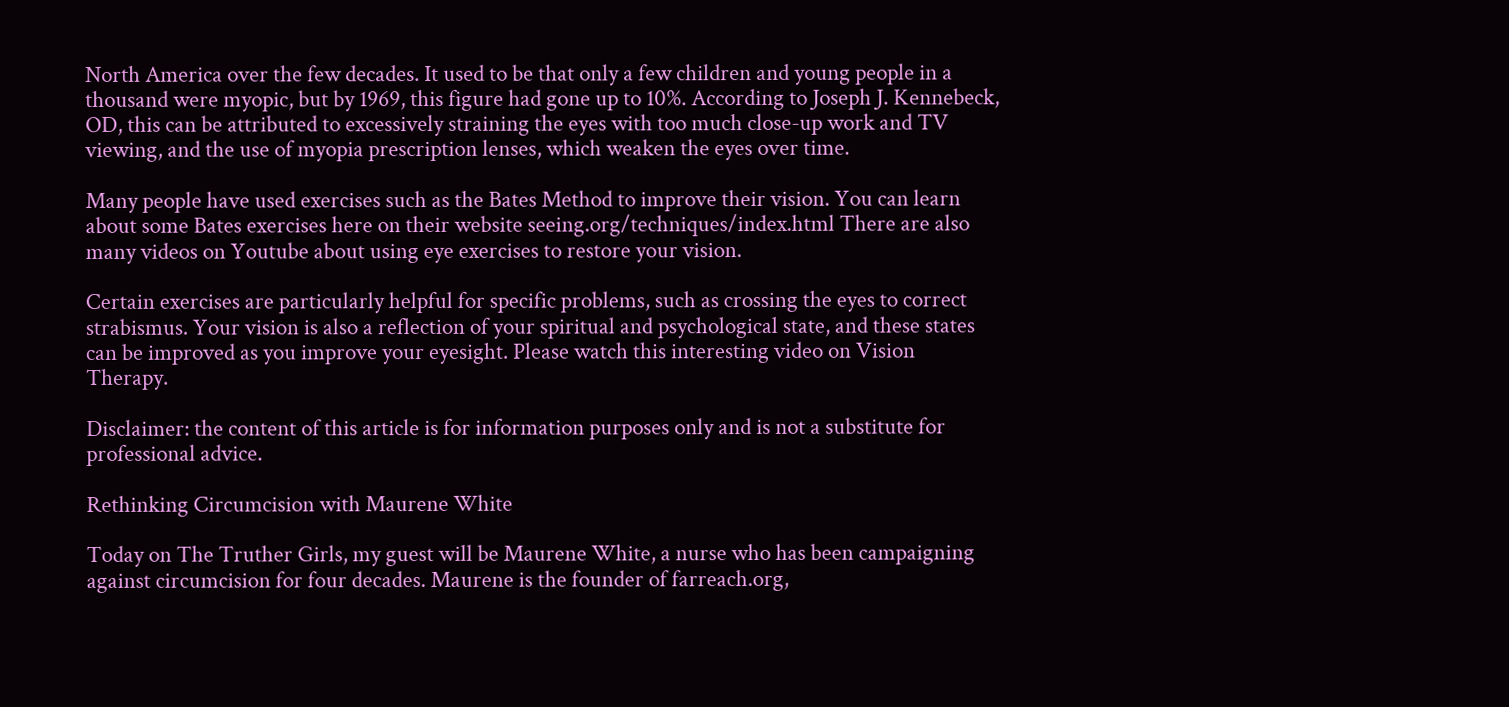North America over the few decades. It used to be that only a few children and young people in a thousand were myopic, but by 1969, this figure had gone up to 10%. According to Joseph J. Kennebeck, OD, this can be attributed to excessively straining the eyes with too much close-up work and TV viewing, and the use of myopia prescription lenses, which weaken the eyes over time.

Many people have used exercises such as the Bates Method to improve their vision. You can learn about some Bates exercises here on their website seeing.org/techniques/index.html There are also many videos on Youtube about using eye exercises to restore your vision.

Certain exercises are particularly helpful for specific problems, such as crossing the eyes to correct strabismus. Your vision is also a reflection of your spiritual and psychological state, and these states can be improved as you improve your eyesight. Please watch this interesting video on Vision Therapy.

Disclaimer: the content of this article is for information purposes only and is not a substitute for professional advice.

Rethinking Circumcision with Maurene White

Today on The Truther Girls, my guest will be Maurene White, a nurse who has been campaigning against circumcision for four decades. Maurene is the founder of farreach.org,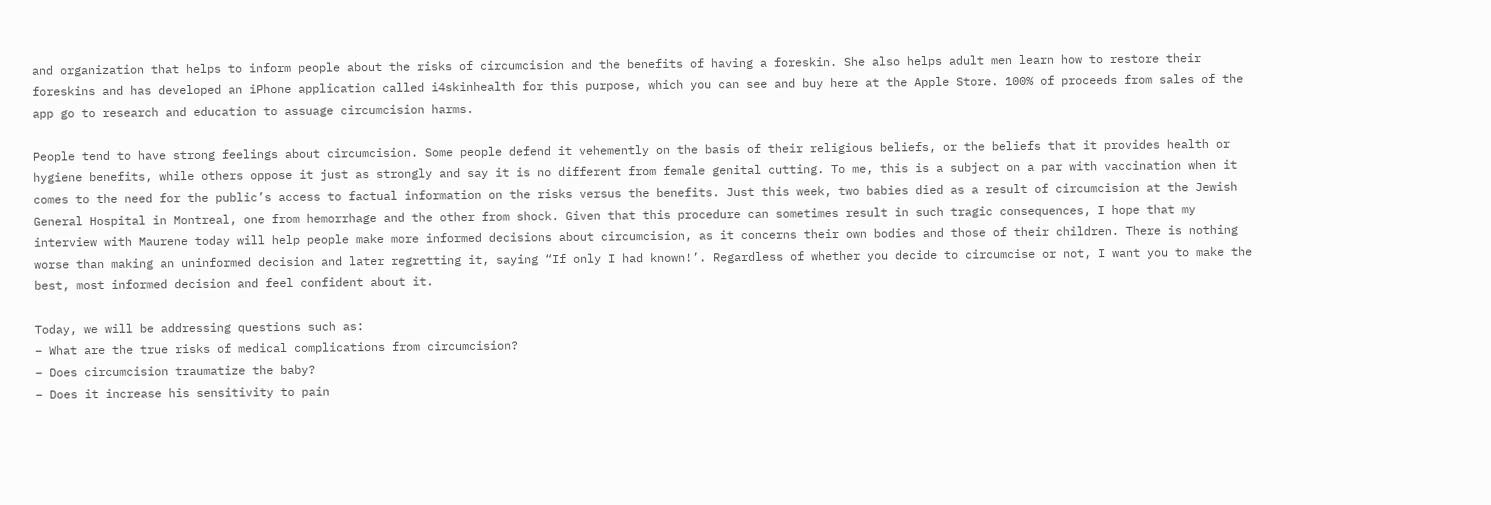and organization that helps to inform people about the risks of circumcision and the benefits of having a foreskin. She also helps adult men learn how to restore their foreskins and has developed an iPhone application called i4skinhealth for this purpose, which you can see and buy here at the Apple Store. 100% of proceeds from sales of the app go to research and education to assuage circumcision harms.

People tend to have strong feelings about circumcision. Some people defend it vehemently on the basis of their religious beliefs, or the beliefs that it provides health or hygiene benefits, while others oppose it just as strongly and say it is no different from female genital cutting. To me, this is a subject on a par with vaccination when it comes to the need for the public’s access to factual information on the risks versus the benefits. Just this week, two babies died as a result of circumcision at the Jewish General Hospital in Montreal, one from hemorrhage and the other from shock. Given that this procedure can sometimes result in such tragic consequences, I hope that my interview with Maurene today will help people make more informed decisions about circumcision, as it concerns their own bodies and those of their children. There is nothing worse than making an uninformed decision and later regretting it, saying “If only I had known!’. Regardless of whether you decide to circumcise or not, I want you to make the best, most informed decision and feel confident about it.

Today, we will be addressing questions such as:
– What are the true risks of medical complications from circumcision?
– Does circumcision traumatize the baby?
– Does it increase his sensitivity to pain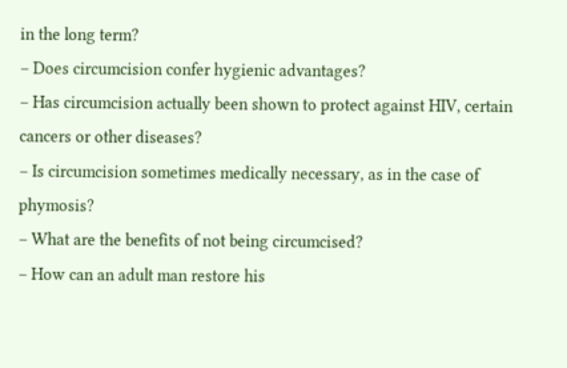in the long term?
– Does circumcision confer hygienic advantages?
– Has circumcision actually been shown to protect against HIV, certain cancers or other diseases?
– Is circumcision sometimes medically necessary, as in the case of phymosis?
– What are the benefits of not being circumcised?
– How can an adult man restore his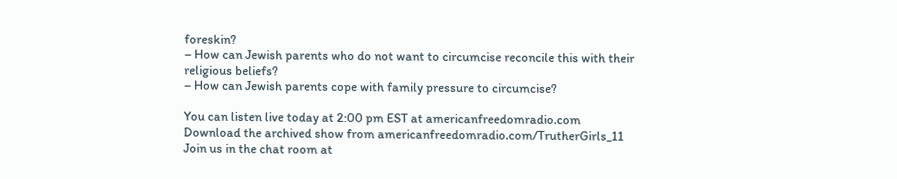foreskin?
– How can Jewish parents who do not want to circumcise reconcile this with their religious beliefs?
– How can Jewish parents cope with family pressure to circumcise?

You can listen live today at 2:00 pm EST at americanfreedomradio.com
Download the archived show from americanfreedomradio.com/TrutherGirls_11
Join us in the chat room at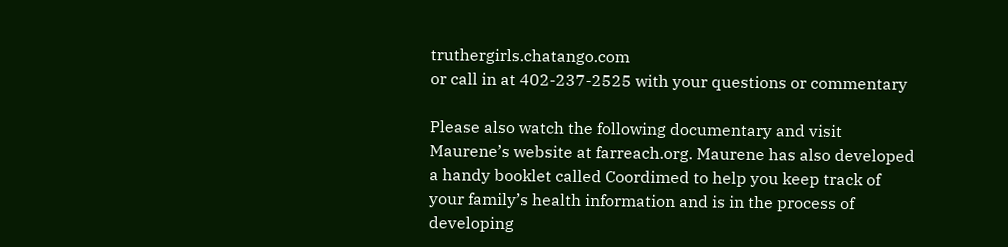truthergirls.chatango.com
or call in at 402-237-2525 with your questions or commentary

Please also watch the following documentary and visit Maurene’s website at farreach.org. Maurene has also developed a handy booklet called Coordimed to help you keep track of your family’s health information and is in the process of developing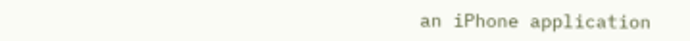an iPhone application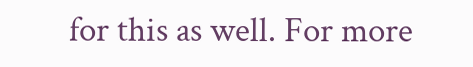for this as well. For more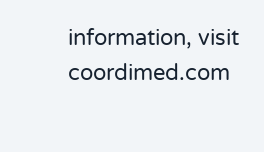information, visit coordimed.com